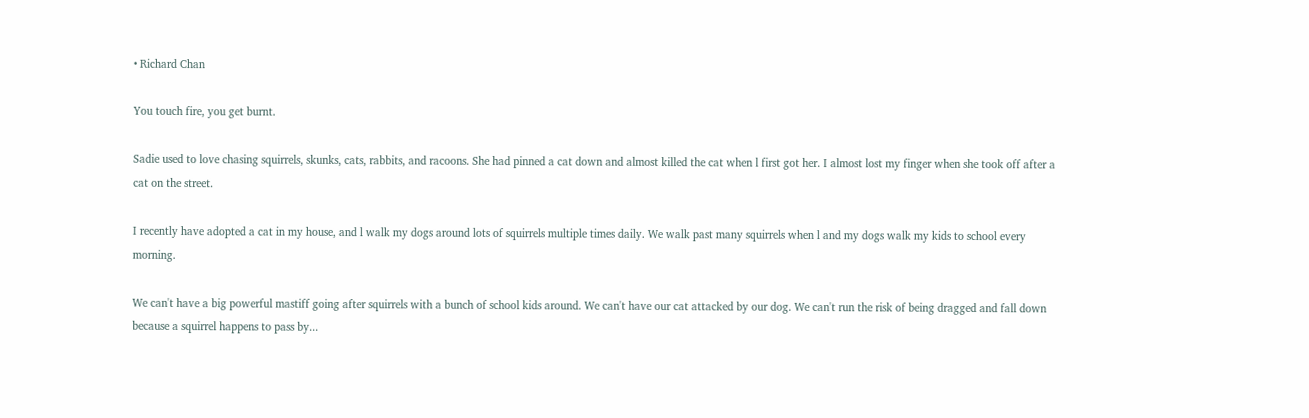• Richard Chan

You touch fire, you get burnt.

Sadie used to love chasing squirrels, skunks, cats, rabbits, and racoons. She had pinned a cat down and almost killed the cat when l first got her. I almost lost my finger when she took off after a cat on the street.

I recently have adopted a cat in my house, and l walk my dogs around lots of squirrels multiple times daily. We walk past many squirrels when l and my dogs walk my kids to school every morning.

We can't have a big powerful mastiff going after squirrels with a bunch of school kids around. We can't have our cat attacked by our dog. We can't run the risk of being dragged and fall down because a squirrel happens to pass by...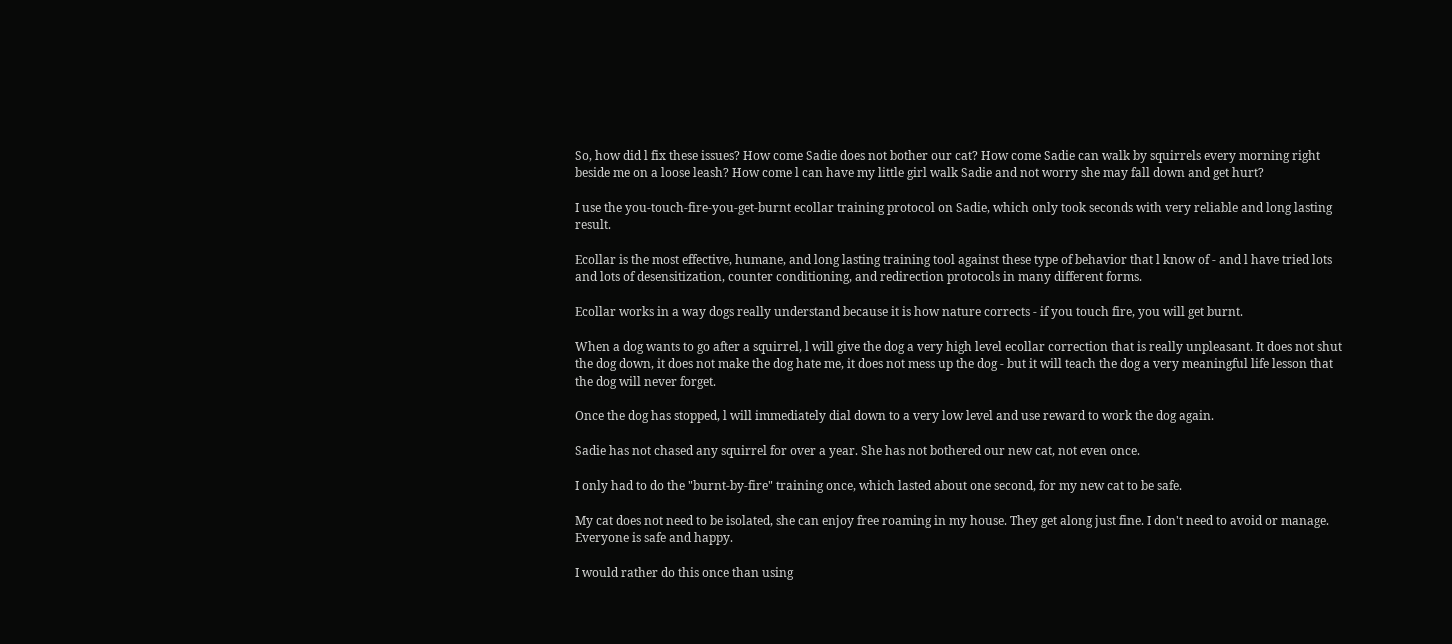So, how did l fix these issues? How come Sadie does not bother our cat? How come Sadie can walk by squirrels every morning right beside me on a loose leash? How come l can have my little girl walk Sadie and not worry she may fall down and get hurt?

I use the you-touch-fire-you-get-burnt ecollar training protocol on Sadie, which only took seconds with very reliable and long lasting result.

Ecollar is the most effective, humane, and long lasting training tool against these type of behavior that l know of - and l have tried lots and lots of desensitization, counter conditioning, and redirection protocols in many different forms.

Ecollar works in a way dogs really understand because it is how nature corrects - if you touch fire, you will get burnt.

When a dog wants to go after a squirrel, l will give the dog a very high level ecollar correction that is really unpleasant. It does not shut the dog down, it does not make the dog hate me, it does not mess up the dog - but it will teach the dog a very meaningful life lesson that the dog will never forget.

Once the dog has stopped, l will immediately dial down to a very low level and use reward to work the dog again.

Sadie has not chased any squirrel for over a year. She has not bothered our new cat, not even once.

I only had to do the "burnt-by-fire" training once, which lasted about one second, for my new cat to be safe.

My cat does not need to be isolated, she can enjoy free roaming in my house. They get along just fine. I don't need to avoid or manage. Everyone is safe and happy.

I would rather do this once than using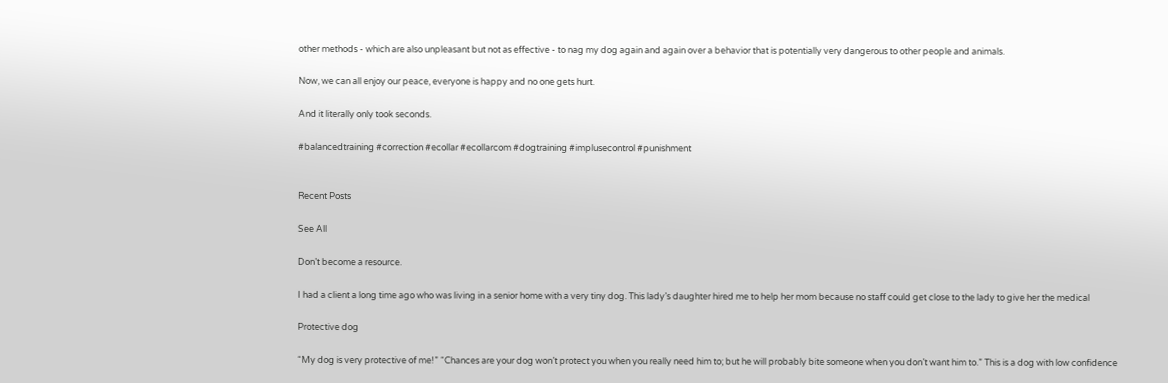other methods - which are also unpleasant but not as effective - to nag my dog again and again over a behavior that is potentially very dangerous to other people and animals.

Now, we can all enjoy our peace, everyone is happy and no one gets hurt.

And it literally only took seconds.

#balancedtraining #correction #ecollar #ecollarcom #dogtraining #implusecontrol #punishment


Recent Posts

See All

Don’t become a resource.

I had a client a long time ago who was living in a senior home with a very tiny dog. This lady’s daughter hired me to help her mom because no staff could get close to the lady to give her the medical

Protective dog

“My dog is very protective of me!” “Chances are your dog won’t protect you when you really need him to; but he will probably bite someone when you don’t want him to.” This is a dog with low confidence